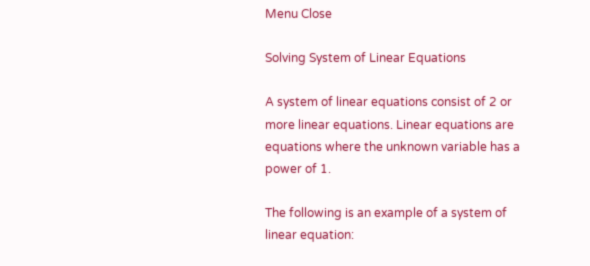Menu Close

Solving System of Linear Equations

A system of linear equations consist of 2 or more linear equations. Linear equations are equations where the unknown variable has a power of 1.

The following is an example of a system of linear equation: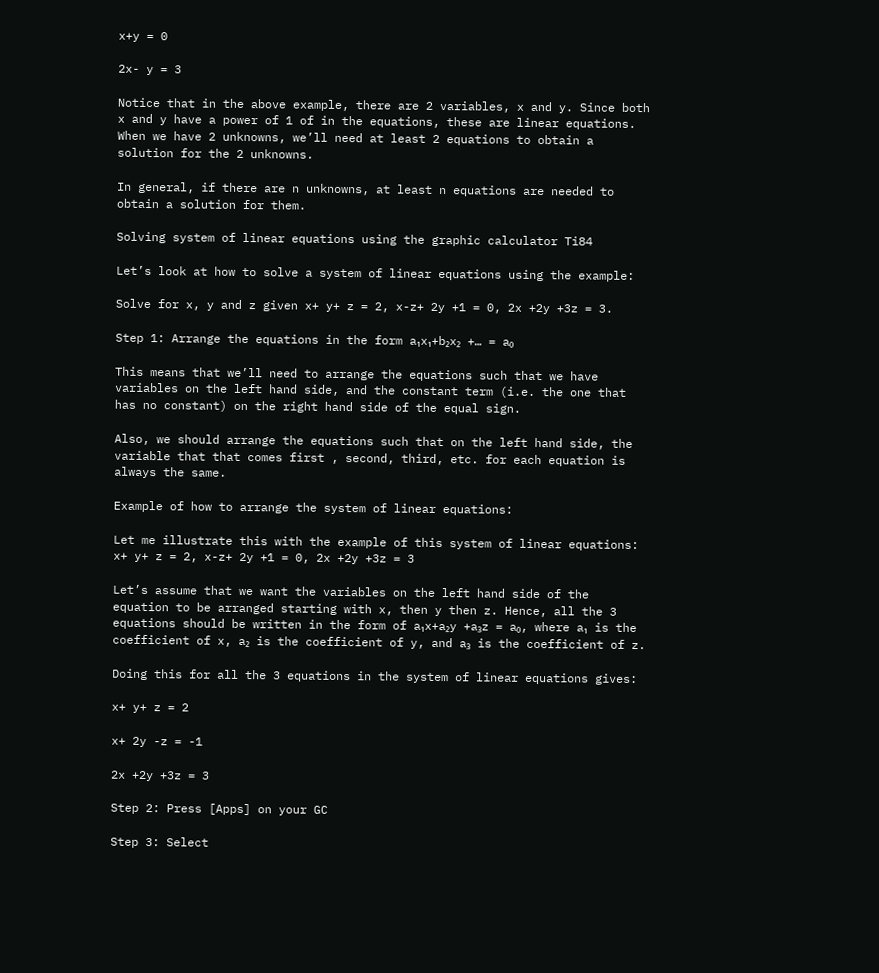x+y = 0

2x- y = 3

Notice that in the above example, there are 2 variables, x and y. Since both x and y have a power of 1 of in the equations, these are linear equations. When we have 2 unknowns, we’ll need at least 2 equations to obtain a solution for the 2 unknowns.

In general, if there are n unknowns, at least n equations are needed to obtain a solution for them.

Solving system of linear equations using the graphic calculator Ti84

Let’s look at how to solve a system of linear equations using the example:

Solve for x, y and z given x+ y+ z = 2, x-z+ 2y +1 = 0, 2x +2y +3z = 3.

Step 1: Arrange the equations in the form a₁x₁+b₂x₂ +… = a₀

This means that we’ll need to arrange the equations such that we have variables on the left hand side, and the constant term (i.e. the one that has no constant) on the right hand side of the equal sign.

Also, we should arrange the equations such that on the left hand side, the variable that that comes first , second, third, etc. for each equation is always the same.

Example of how to arrange the system of linear equations:

Let me illustrate this with the example of this system of linear equations: x+ y+ z = 2, x-z+ 2y +1 = 0, 2x +2y +3z = 3

Let’s assume that we want the variables on the left hand side of the equation to be arranged starting with x, then y then z. Hence, all the 3 equations should be written in the form of a₁x+a₂y +a₃z = a₀, where a₁ is the coefficient of x, a₂ is the coefficient of y, and a₃ is the coefficient of z.

Doing this for all the 3 equations in the system of linear equations gives:

x+ y+ z = 2

x+ 2y -z = -1

2x +2y +3z = 3

Step 2: Press [Apps] on your GC

Step 3: Select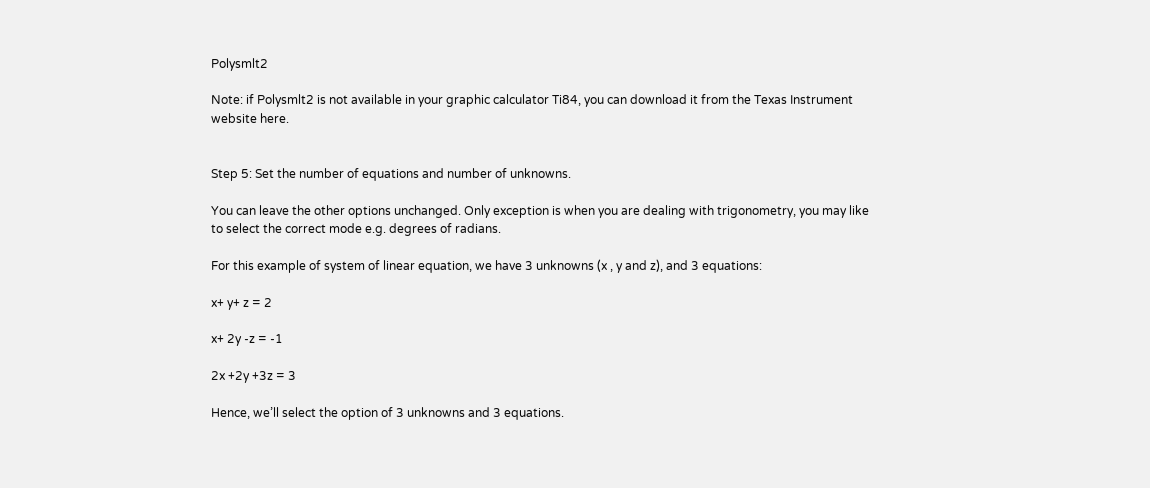Polysmlt2

Note: if Polysmlt2 is not available in your graphic calculator Ti84, you can download it from the Texas Instrument website here.


Step 5: Set the number of equations and number of unknowns.

You can leave the other options unchanged. Only exception is when you are dealing with trigonometry, you may like to select the correct mode e.g. degrees of radians.

For this example of system of linear equation, we have 3 unknowns (x , y and z), and 3 equations:

x+ y+ z = 2

x+ 2y -z = -1

2x +2y +3z = 3

Hence, we’ll select the option of 3 unknowns and 3 equations.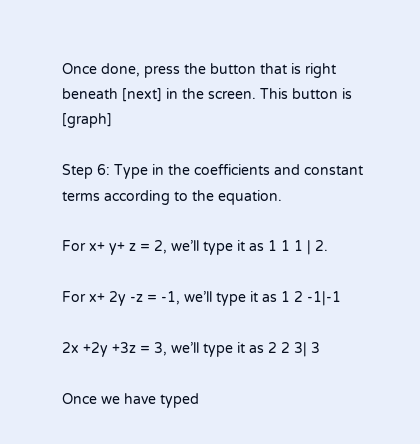Once done, press the button that is right beneath [next] in the screen. This button is [graph]

Step 6: Type in the coefficients and constant terms according to the equation.

For x+ y+ z = 2, we’ll type it as 1 1 1 | 2.

For x+ 2y -z = -1, we’ll type it as 1 2 -1|-1

2x +2y +3z = 3, we’ll type it as 2 2 3| 3

Once we have typed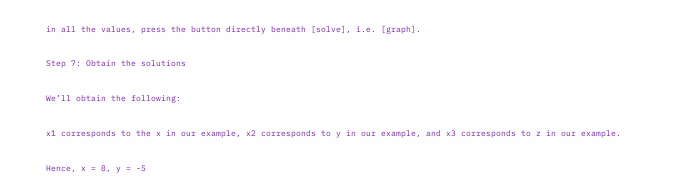in all the values, press the button directly beneath [solve], i.e. [graph].

Step 7: Obtain the solutions

We’ll obtain the following:

x1 corresponds to the x in our example, x2 corresponds to y in our example, and x3 corresponds to z in our example.

Hence, x = 8, y = -5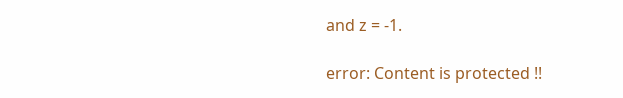and z = -1.

error: Content is protected !!